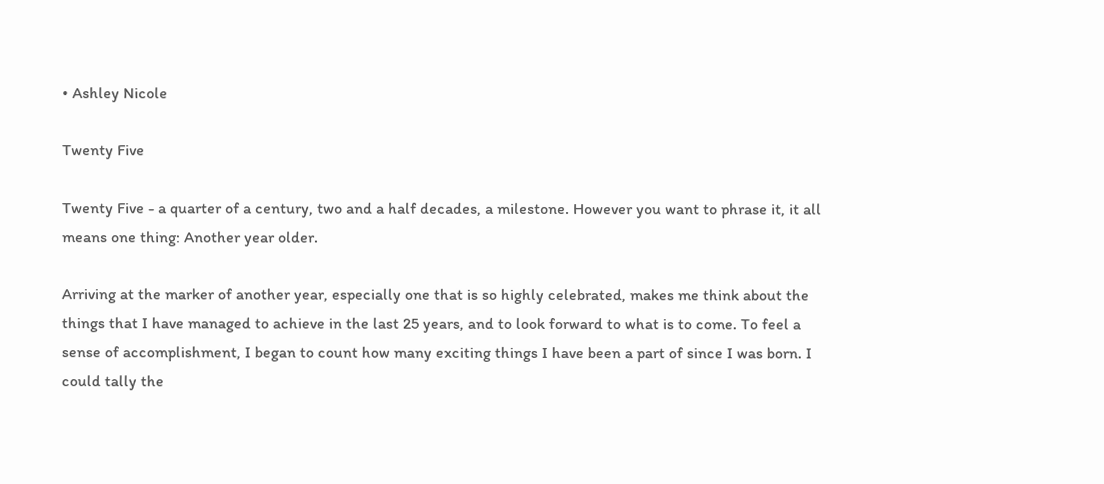• Ashley Nicole

Twenty Five

Twenty Five - a quarter of a century, two and a half decades, a milestone. However you want to phrase it, it all means one thing: Another year older.

Arriving at the marker of another year, especially one that is so highly celebrated, makes me think about the things that I have managed to achieve in the last 25 years, and to look forward to what is to come. To feel a sense of accomplishment, I began to count how many exciting things I have been a part of since I was born. I could tally the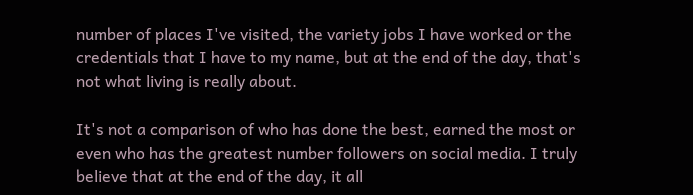number of places I've visited, the variety jobs I have worked or the credentials that I have to my name, but at the end of the day, that's not what living is really about.

It's not a comparison of who has done the best, earned the most or even who has the greatest number followers on social media. I truly believe that at the end of the day, it all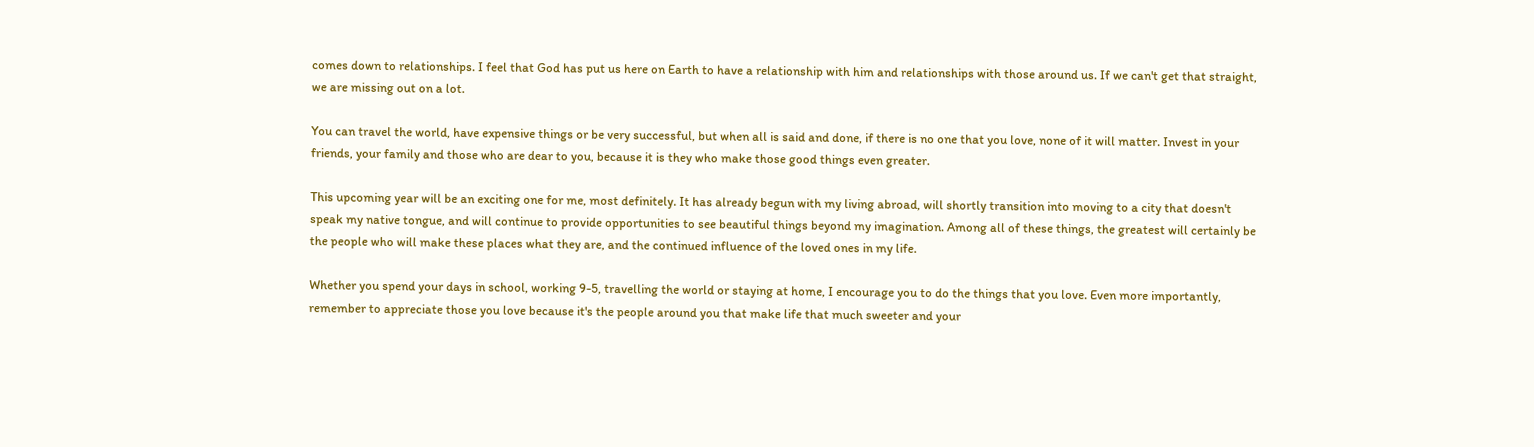comes down to relationships. I feel that God has put us here on Earth to have a relationship with him and relationships with those around us. If we can't get that straight, we are missing out on a lot.

You can travel the world, have expensive things or be very successful, but when all is said and done, if there is no one that you love, none of it will matter. Invest in your friends, your family and those who are dear to you, because it is they who make those good things even greater.

This upcoming year will be an exciting one for me, most definitely. It has already begun with my living abroad, will shortly transition into moving to a city that doesn't speak my native tongue, and will continue to provide opportunities to see beautiful things beyond my imagination. Among all of these things, the greatest will certainly be the people who will make these places what they are, and the continued influence of the loved ones in my life.

Whether you spend your days in school, working 9-5, travelling the world or staying at home, I encourage you to do the things that you love. Even more importantly, remember to appreciate those you love because it's the people around you that make life that much sweeter and your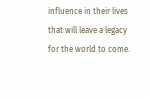influence in their lives that will leave a legacy for the world to come.